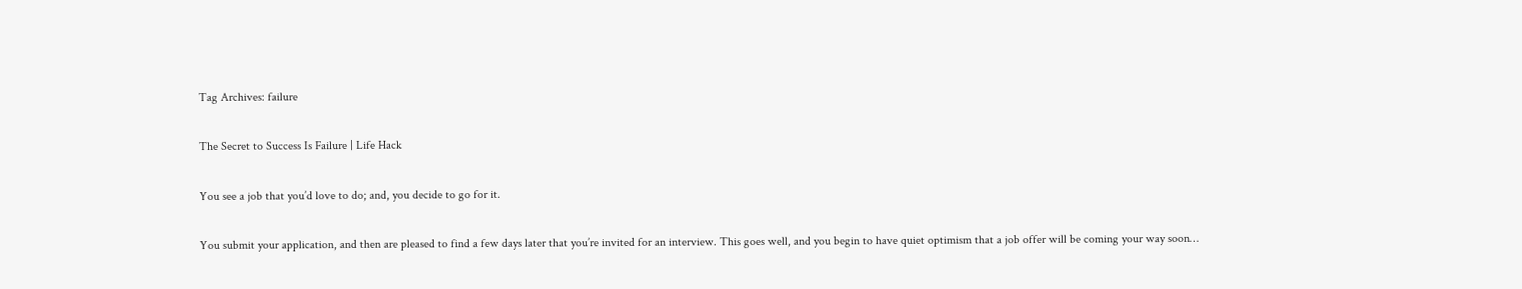Tag Archives: failure

The Secret to Success Is Failure | Life Hack

You see a job that you’d love to do; and, you decide to go for it.

You submit your application, and then are pleased to find a few days later that you’re invited for an interview. This goes well, and you begin to have quiet optimism that a job offer will be coming your way soon…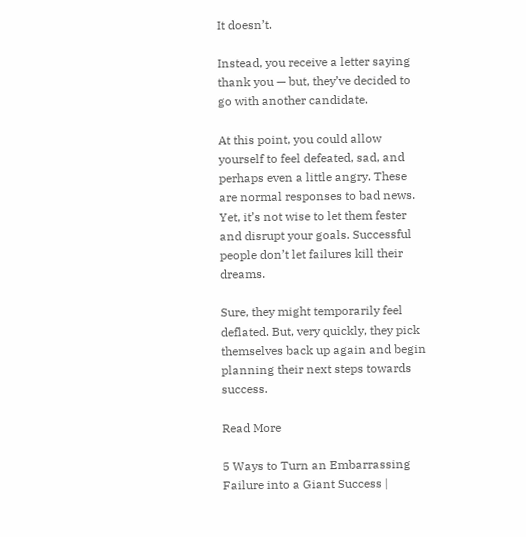It doesn’t.

Instead, you receive a letter saying thank you — but, they’ve decided to go with another candidate.

At this point, you could allow yourself to feel defeated, sad, and perhaps even a little angry. These are normal responses to bad news. Yet, it’s not wise to let them fester and disrupt your goals. Successful people don’t let failures kill their dreams.

Sure, they might temporarily feel deflated. But, very quickly, they pick themselves back up again and begin planning their next steps towards success.

Read More

5 Ways to Turn an Embarrassing Failure into a Giant Success |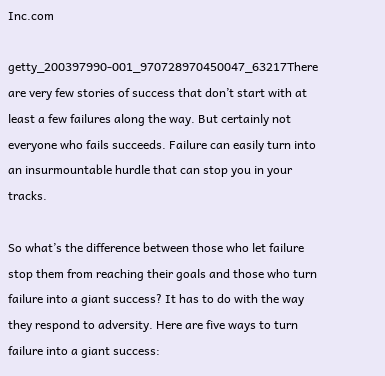Inc.com

getty_200397990-001_970728970450047_63217There are very few stories of success that don’t start with at least a few failures along the way. But certainly not everyone who fails succeeds. Failure can easily turn into an insurmountable hurdle that can stop you in your tracks.

So what’s the difference between those who let failure stop them from reaching their goals and those who turn failure into a giant success? It has to do with the way they respond to adversity. Here are five ways to turn failure into a giant success: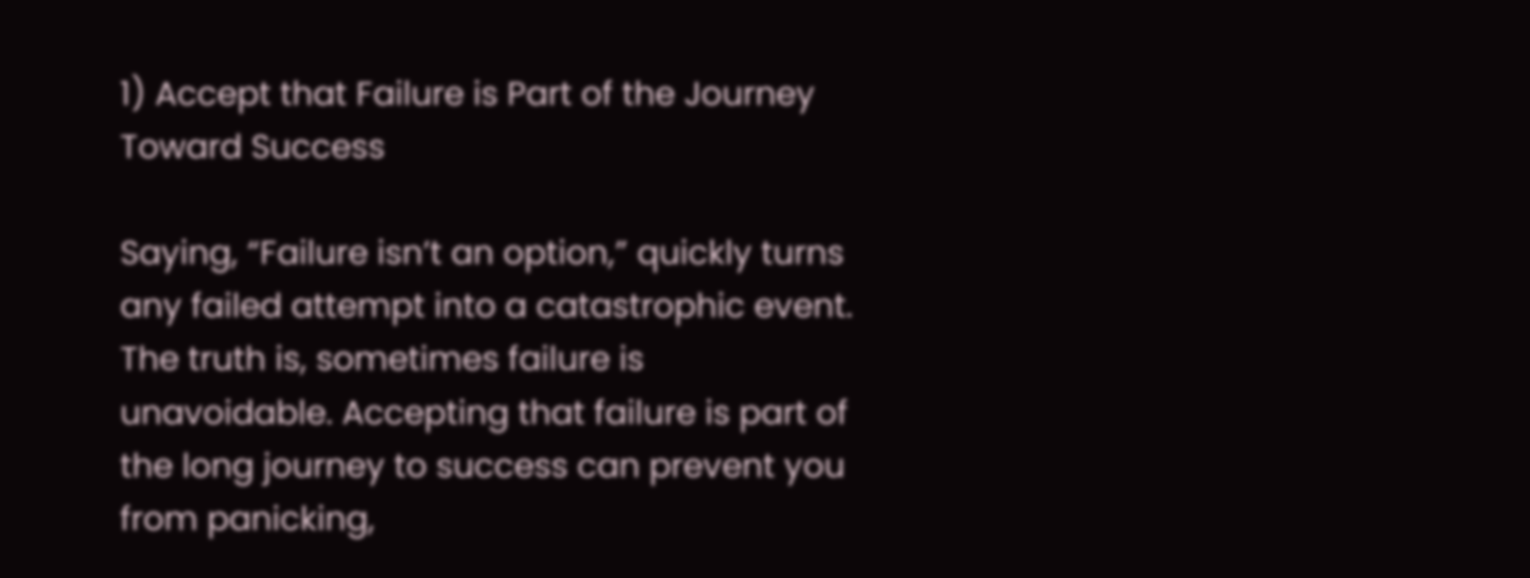1) Accept that Failure is Part of the Journey Toward Success

Saying, “Failure isn’t an option,” quickly turns any failed attempt into a catastrophic event. The truth is, sometimes failure is unavoidable. Accepting that failure is part of the long journey to success can prevent you from panicking,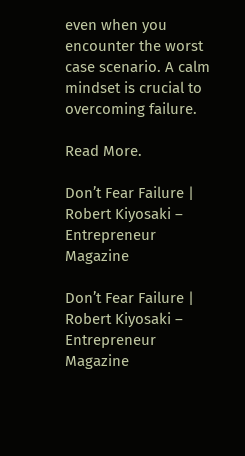even when you encounter the worst case scenario. A calm mindset is crucial to overcoming failure.

Read More.

Don’t Fear Failure | Robert Kiyosaki – Entrepreneur Magazine

Don’t Fear Failure | Robert Kiyosaki – Entrepreneur Magazine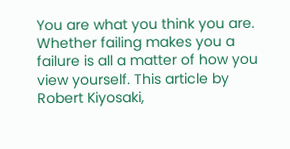You are what you think you are. Whether failing makes you a failure is all a matter of how you view yourself. This article by Robert Kiyosaki,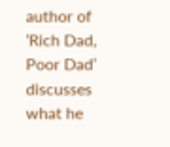author of ‘Rich Dad, Poor Dad’ discusses what he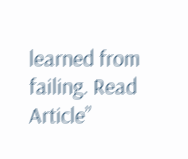learned from failing. Read Article”